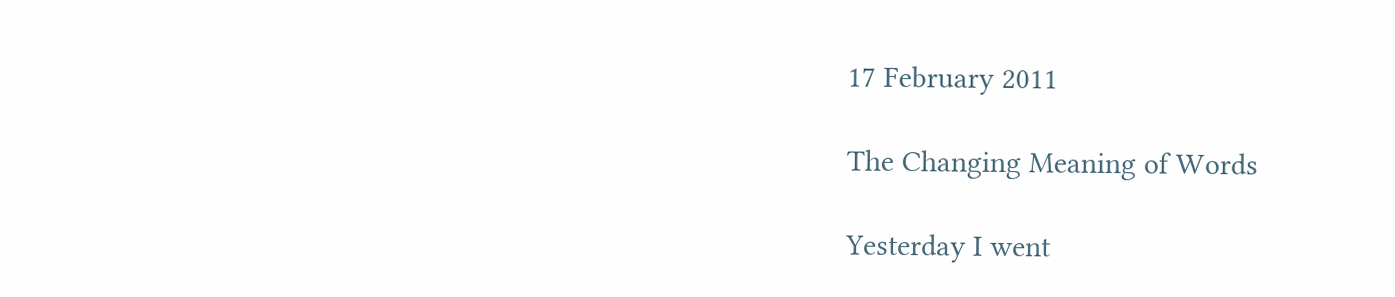17 February 2011

The Changing Meaning of Words

Yesterday I went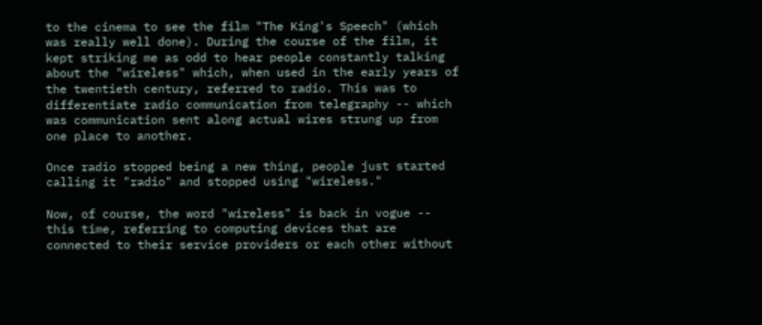to the cinema to see the film "The King's Speech" (which was really well done). During the course of the film, it kept striking me as odd to hear people constantly talking about the "wireless" which, when used in the early years of the twentieth century, referred to radio. This was to differentiate radio communication from telegraphy -- which was communication sent along actual wires strung up from one place to another.

Once radio stopped being a new thing, people just started calling it "radio" and stopped using "wireless."

Now, of course, the word "wireless" is back in vogue -- this time, referring to computing devices that are connected to their service providers or each other without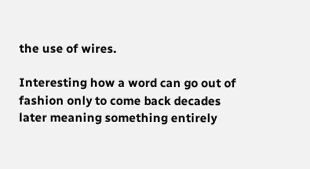the use of wires.

Interesting how a word can go out of fashion only to come back decades later meaning something entirely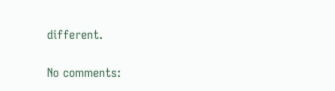different.

No comments: